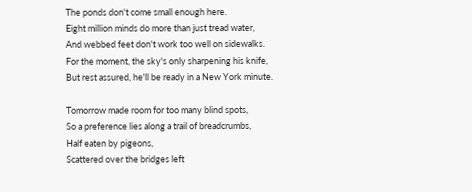The ponds don't come small enough here.
Eight million minds do more than just tread water,
And webbed feet don't work too well on sidewalks.
For the moment, the sky's only sharpening his knife,
But rest assured, he'll be ready in a New York minute.

Tomorrow made room for too many blind spots,
So a preference lies along a trail of breadcrumbs,
Half eaten by pigeons,
Scattered over the bridges left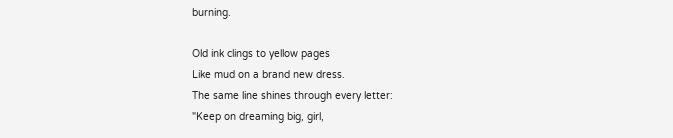burning.

Old ink clings to yellow pages
Like mud on a brand new dress.
The same line shines through every letter:
"Keep on dreaming big, girl,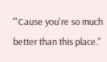"'Cause you're so much better than this place."